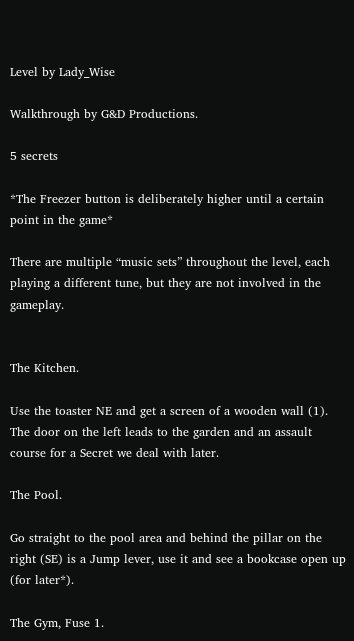Level by Lady_Wise

Walkthrough by G&D Productions.

5 secrets

*The Freezer button is deliberately higher until a certain point in the game*

There are multiple “music sets” throughout the level, each playing a different tune, but they are not involved in the gameplay.


The Kitchen.

Use the toaster NE and get a screen of a wooden wall (1). The door on the left leads to the garden and an assault course for a Secret we deal with later.

The Pool.

Go straight to the pool area and behind the pillar on the right (SE) is a Jump lever, use it and see a bookcase open up (for later*).

The Gym, Fuse 1.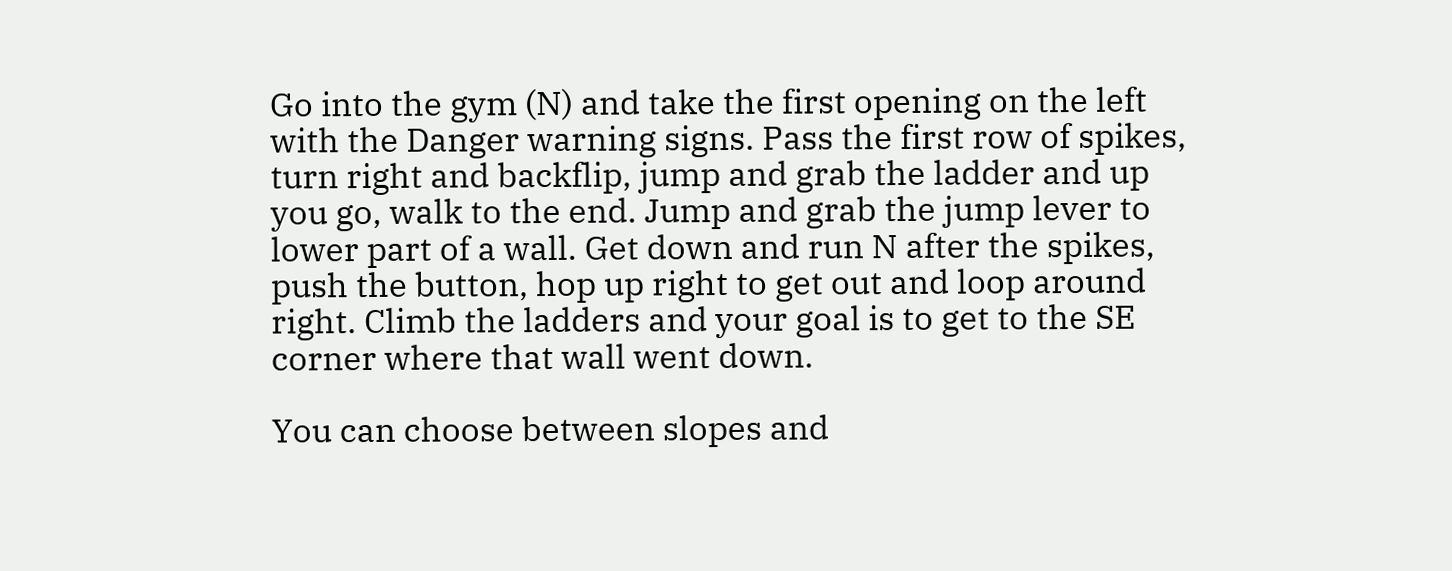Go into the gym (N) and take the first opening on the left with the Danger warning signs. Pass the first row of spikes, turn right and backflip, jump and grab the ladder and up you go, walk to the end. Jump and grab the jump lever to lower part of a wall. Get down and run N after the spikes, push the button, hop up right to get out and loop around right. Climb the ladders and your goal is to get to the SE corner where that wall went down.

You can choose between slopes and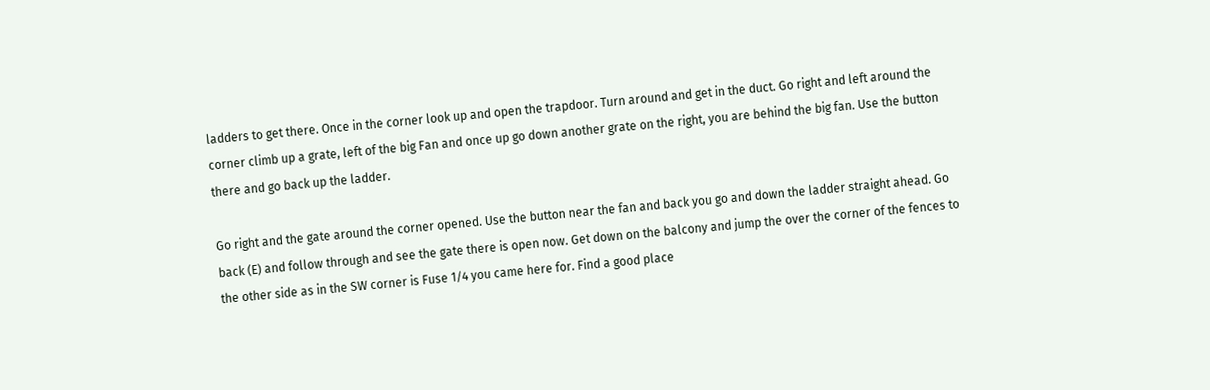ladders to get there. Once in the corner look up and open the trapdoor. Turn around and get in the duct. Go right and left around the corner climb up a grate, left of the big Fan and once up go down another grate on the right, you are behind the big fan. Use the button there and go back up the ladder.

Go right and the gate around the corner opened. Use the button near the fan and back you go and down the ladder straight ahead. Go back (E) and follow through and see the gate there is open now. Get down on the balcony and jump the over the corner of the fences to the other side as in the SW corner is Fuse 1/4 you came here for. Find a good place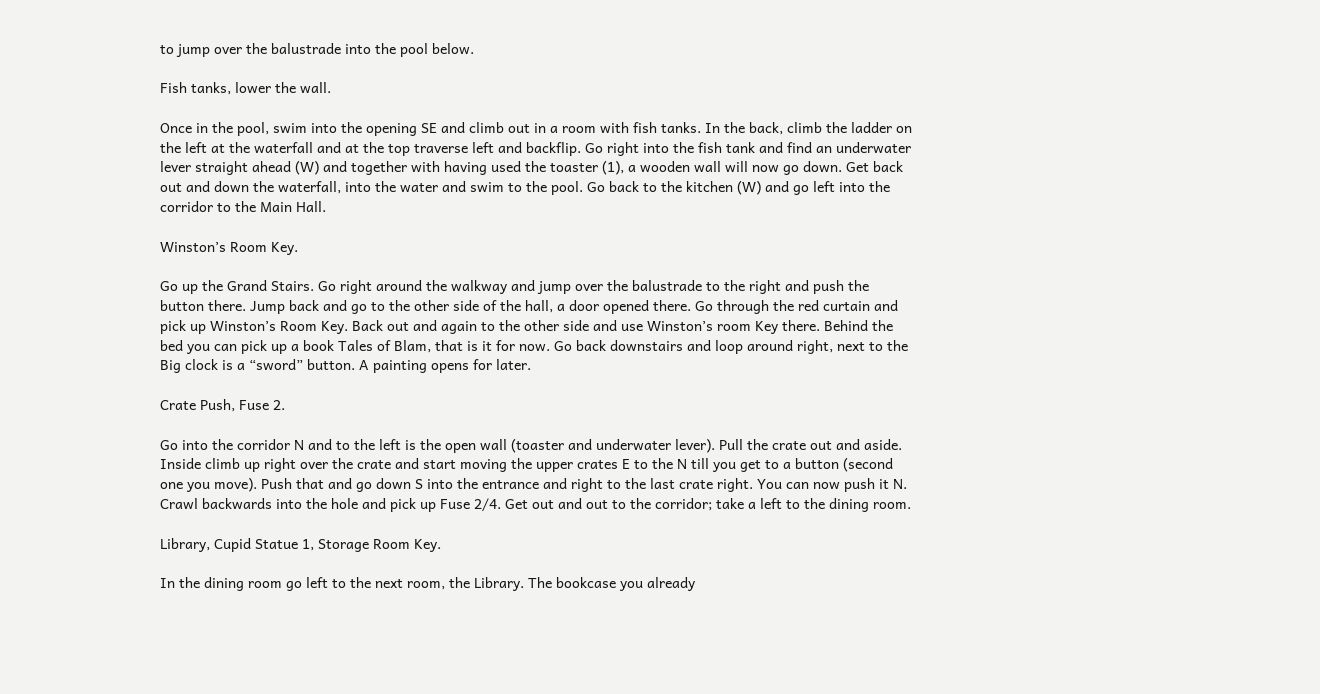to jump over the balustrade into the pool below.

Fish tanks, lower the wall.

Once in the pool, swim into the opening SE and climb out in a room with fish tanks. In the back, climb the ladder on the left at the waterfall and at the top traverse left and backflip. Go right into the fish tank and find an underwater lever straight ahead (W) and together with having used the toaster (1), a wooden wall will now go down. Get back out and down the waterfall, into the water and swim to the pool. Go back to the kitchen (W) and go left into the corridor to the Main Hall.

Winston’s Room Key.

Go up the Grand Stairs. Go right around the walkway and jump over the balustrade to the right and push the button there. Jump back and go to the other side of the hall, a door opened there. Go through the red curtain and pick up Winston’s Room Key. Back out and again to the other side and use Winston’s room Key there. Behind the bed you can pick up a book Tales of Blam, that is it for now. Go back downstairs and loop around right, next to the Big clock is a “sword” button. A painting opens for later.

Crate Push, Fuse 2.

Go into the corridor N and to the left is the open wall (toaster and underwater lever). Pull the crate out and aside. Inside climb up right over the crate and start moving the upper crates E to the N till you get to a button (second one you move). Push that and go down S into the entrance and right to the last crate right. You can now push it N. Crawl backwards into the hole and pick up Fuse 2/4. Get out and out to the corridor; take a left to the dining room.

Library, Cupid Statue 1, Storage Room Key.

In the dining room go left to the next room, the Library. The bookcase you already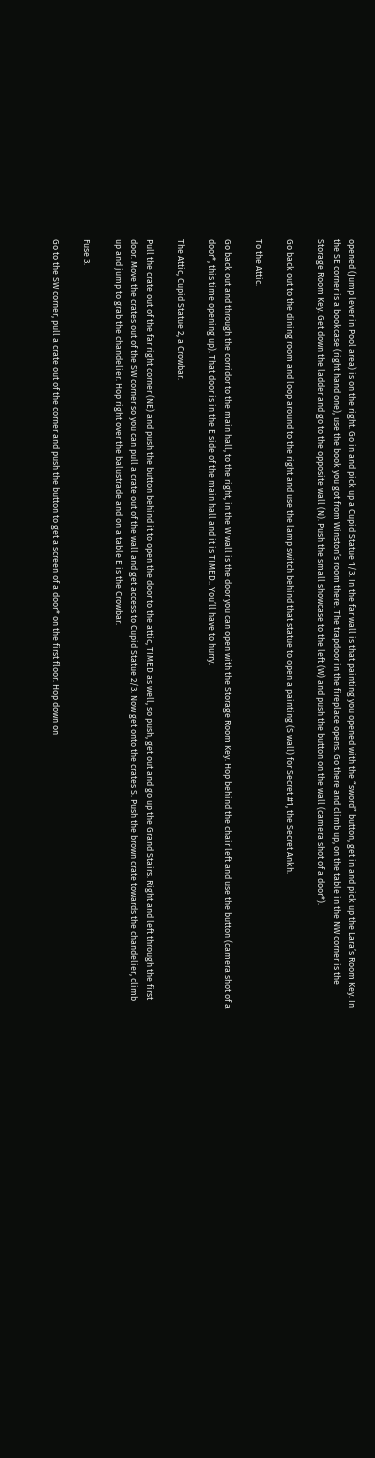opened (Jump lever in Pool area) is on the right. Go in and pick up a Cupid Statue 1/3. In the far wall is that painting you opened with the “sword” button, get in and pick up the Lara’s Room Key. In the SE corner is a bookcase (right hand one), use the book you got from Winston’s room there. The trapdoor in the fireplace opens. Go there and climb up, on the table in the NW corner is the Storage Room Key. Get down the ladder and go to the opposite wall (N). Push the small showcase to the left (W) and push the button on the wall (camera shot of a door*).

Go back out to the dining room and loop around to the right and use the lamp switch behind that statue to open a painting (S wall) for Secret #1, the Secret Ankh.

To the Attic.

Go back out and through the corridor to the main hall, to the right, in the W wall is the door you can open with the Storage Room Key. Hop behind the chair left and use the button (camera shot of a door*, this time opening up). That door is in the E side of the main hall and it is TIMED.. You’ll have to hurry.

The Attic, Cupid Statue 2, a Crowbar.

Pull the crate out of the far right corner (NE) and push the button behind it to open the door to the attic, TIMED as well, so push, get out and go up the Grand Stairs. Right and left through the first door. Move the crates out of the SW corner so you can pull a crate out of the wall and get access to Cupid Statue 2/3. Now get onto the crates S. Push the brown crate towards the chandelier, climb up and jump to grab the chandelier. Hop right over the balustrade and on a table E is the Crowbar.

Fuse 3.

Go to the SW corner, pull a crate out of the corner and push the button to get a screen of a door* on the first floor. Hop down on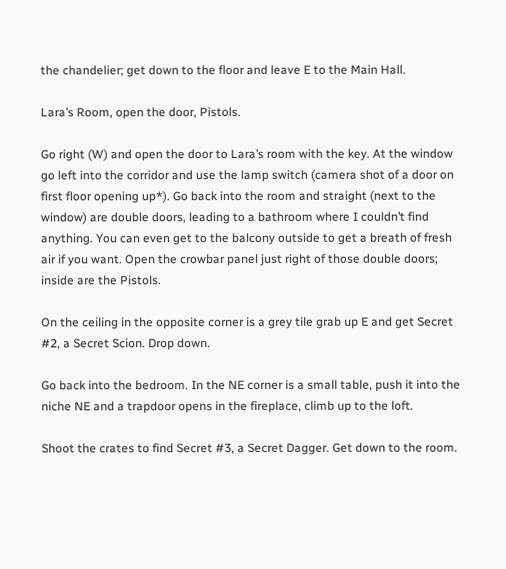the chandelier; get down to the floor and leave E to the Main Hall.

Lara’s Room, open the door, Pistols.

Go right (W) and open the door to Lara’s room with the key. At the window go left into the corridor and use the lamp switch (camera shot of a door on first floor opening up*). Go back into the room and straight (next to the window) are double doors, leading to a bathroom where I couldn’t find anything. You can even get to the balcony outside to get a breath of fresh air if you want. Open the crowbar panel just right of those double doors; inside are the Pistols.

On the ceiling in the opposite corner is a grey tile grab up E and get Secret #2, a Secret Scion. Drop down.

Go back into the bedroom. In the NE corner is a small table, push it into the niche NE and a trapdoor opens in the fireplace, climb up to the loft.

Shoot the crates to find Secret #3, a Secret Dagger. Get down to the room.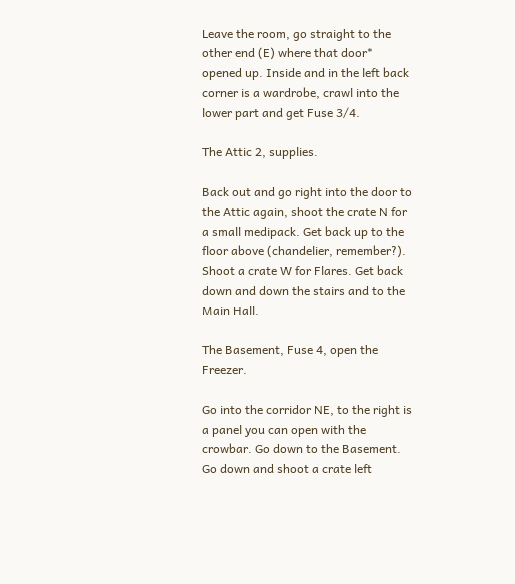Leave the room, go straight to the other end (E) where that door* opened up. Inside and in the left back corner is a wardrobe, crawl into the lower part and get Fuse 3/4.

The Attic 2, supplies.

Back out and go right into the door to the Attic again, shoot the crate N for a small medipack. Get back up to the floor above (chandelier, remember?). Shoot a crate W for Flares. Get back down and down the stairs and to the Main Hall.

The Basement, Fuse 4, open the Freezer.

Go into the corridor NE, to the right is a panel you can open with the crowbar. Go down to the Basement. Go down and shoot a crate left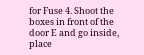for Fuse 4. Shoot the boxes in front of the door E and go inside, place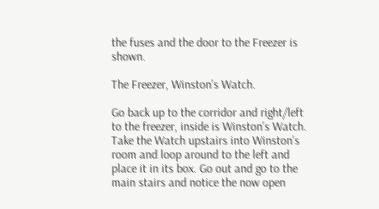the fuses and the door to the Freezer is shown.

The Freezer, Winston’s Watch.

Go back up to the corridor and right/left to the freezer, inside is Winston’s Watch. Take the Watch upstairs into Winston’s room and loop around to the left and place it in its box. Go out and go to the main stairs and notice the now open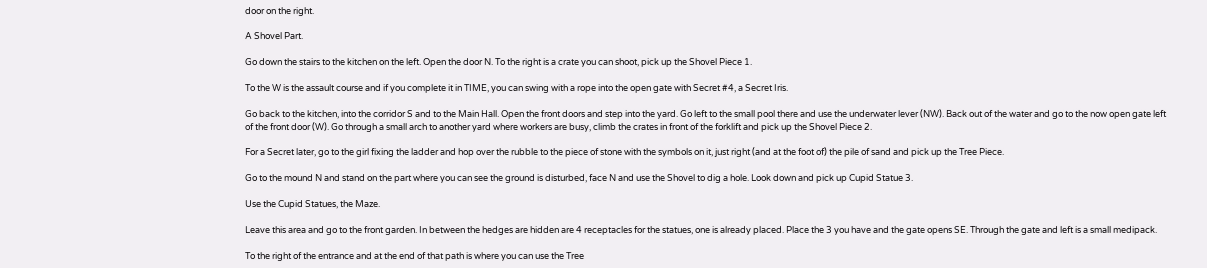door on the right.

A Shovel Part.

Go down the stairs to the kitchen on the left. Open the door N. To the right is a crate you can shoot, pick up the Shovel Piece 1.

To the W is the assault course and if you complete it in TIME, you can swing with a rope into the open gate with Secret #4, a Secret Iris.

Go back to the kitchen, into the corridor S and to the Main Hall. Open the front doors and step into the yard. Go left to the small pool there and use the underwater lever (NW). Back out of the water and go to the now open gate left of the front door (W). Go through a small arch to another yard where workers are busy, climb the crates in front of the forklift and pick up the Shovel Piece 2.

For a Secret later, go to the girl fixing the ladder and hop over the rubble to the piece of stone with the symbols on it, just right (and at the foot of) the pile of sand and pick up the Tree Piece.

Go to the mound N and stand on the part where you can see the ground is disturbed, face N and use the Shovel to dig a hole. Look down and pick up Cupid Statue 3.

Use the Cupid Statues, the Maze.

Leave this area and go to the front garden. In between the hedges are hidden are 4 receptacles for the statues, one is already placed. Place the 3 you have and the gate opens SE. Through the gate and left is a small medipack.

To the right of the entrance and at the end of that path is where you can use the Tree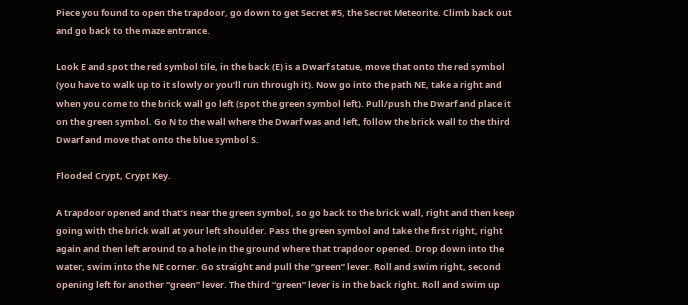Piece you found to open the trapdoor, go down to get Secret #5, the Secret Meteorite. Climb back out and go back to the maze entrance.

Look E and spot the red symbol tile, in the back (E) is a Dwarf statue, move that onto the red symbol (you have to walk up to it slowly or you’ll run through it). Now go into the path NE, take a right and when you come to the brick wall go left (spot the green symbol left). Pull/push the Dwarf and place it on the green symbol. Go N to the wall where the Dwarf was and left, follow the brick wall to the third Dwarf and move that onto the blue symbol S.

Flooded Crypt, Crypt Key.

A trapdoor opened and that’s near the green symbol, so go back to the brick wall, right and then keep going with the brick wall at your left shoulder. Pass the green symbol and take the first right, right again and then left around to a hole in the ground where that trapdoor opened. Drop down into the water, swim into the NE corner. Go straight and pull the “green” lever. Roll and swim right, second opening left for another “green” lever. The third “green” lever is in the back right. Roll and swim up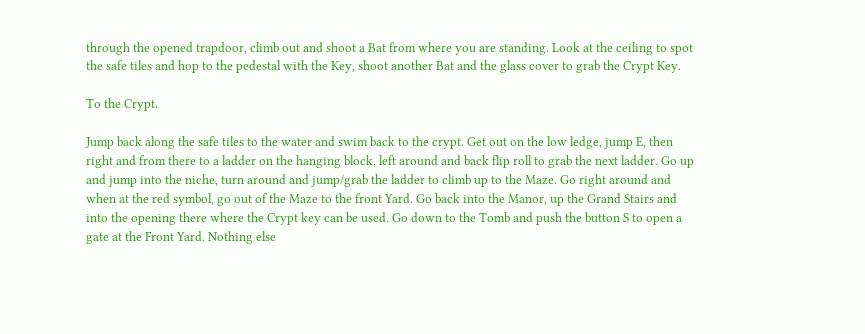through the opened trapdoor, climb out and shoot a Bat from where you are standing. Look at the ceiling to spot the safe tiles and hop to the pedestal with the Key, shoot another Bat and the glass cover to grab the Crypt Key.

To the Crypt.

Jump back along the safe tiles to the water and swim back to the crypt. Get out on the low ledge, jump E, then right and from there to a ladder on the hanging block, left around and back flip roll to grab the next ladder. Go up and jump into the niche, turn around and jump/grab the ladder to climb up to the Maze. Go right around and when at the red symbol, go out of the Maze to the front Yard. Go back into the Manor, up the Grand Stairs and into the opening there where the Crypt key can be used. Go down to the Tomb and push the button S to open a gate at the Front Yard. Nothing else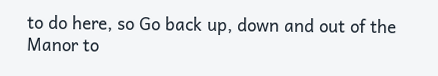to do here, so Go back up, down and out of the Manor to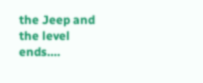the Jeep and the level ends….